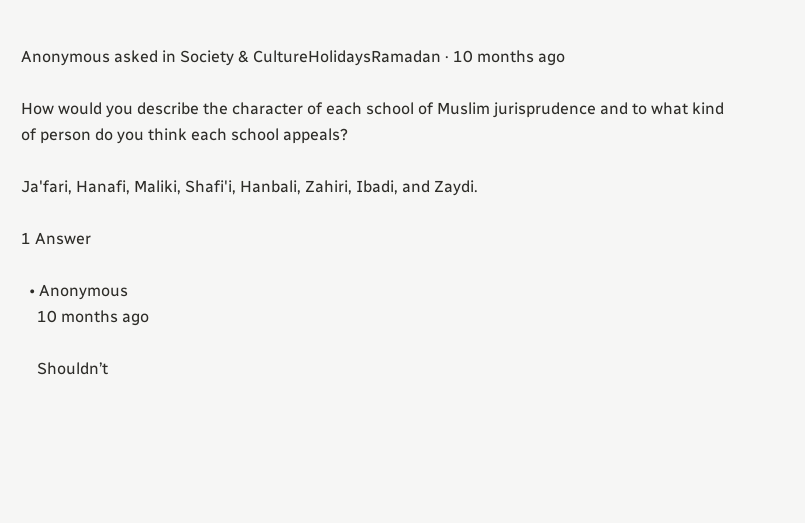Anonymous asked in Society & CultureHolidaysRamadan · 10 months ago

How would you describe the character of each school of Muslim jurisprudence and to what kind of person do you think each school appeals?

Ja'fari, Hanafi, Maliki, Shafi'i, Hanbali, Zahiri, Ibadi, and Zaydi.

1 Answer

  • Anonymous
    10 months ago

    Shouldn’t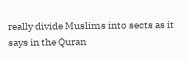really divide Muslims into sects as it says in the Quran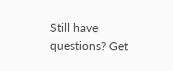Still have questions? Get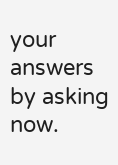your answers by asking now.